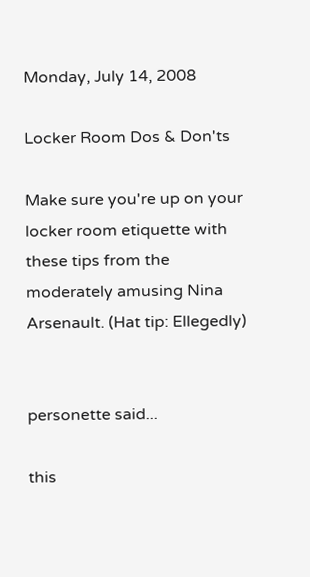Monday, July 14, 2008

Locker Room Dos & Don'ts

Make sure you're up on your locker room etiquette with these tips from the moderately amusing Nina Arsenault. (Hat tip: Ellegedly)


personette said...

this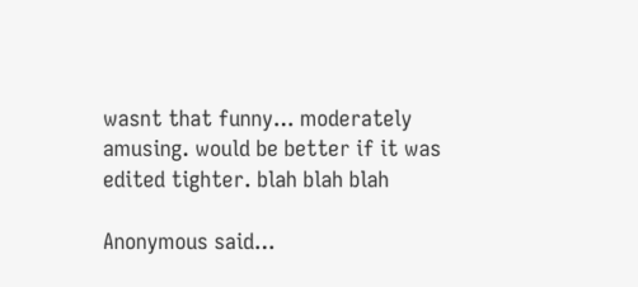wasnt that funny... moderately amusing. would be better if it was edited tighter. blah blah blah

Anonymous said...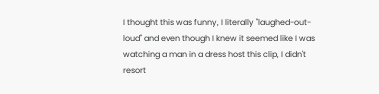I thought this was funny, I literally "laughed-out-loud" and even though I knew it seemed like I was watching a man in a dress host this clip, I didn't resort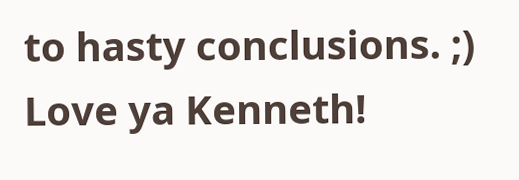to hasty conclusions. ;) Love ya Kenneth!